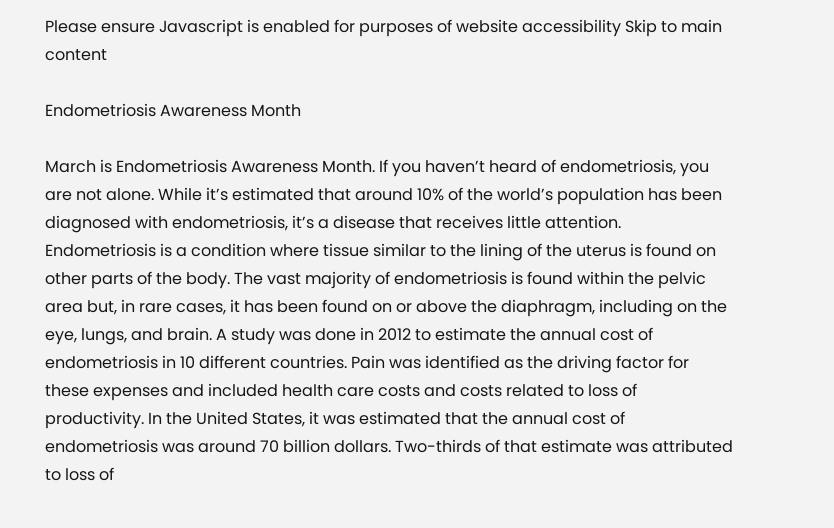Please ensure Javascript is enabled for purposes of website accessibility Skip to main content

Endometriosis Awareness Month

March is Endometriosis Awareness Month. If you haven’t heard of endometriosis, you are not alone. While it’s estimated that around 10% of the world’s population has been diagnosed with endometriosis, it’s a disease that receives little attention. Endometriosis is a condition where tissue similar to the lining of the uterus is found on other parts of the body. The vast majority of endometriosis is found within the pelvic area but, in rare cases, it has been found on or above the diaphragm, including on the eye, lungs, and brain. A study was done in 2012 to estimate the annual cost of endometriosis in 10 different countries. Pain was identified as the driving factor for these expenses and included health care costs and costs related to loss of productivity. In the United States, it was estimated that the annual cost of endometriosis was around 70 billion dollars. Two-thirds of that estimate was attributed to loss of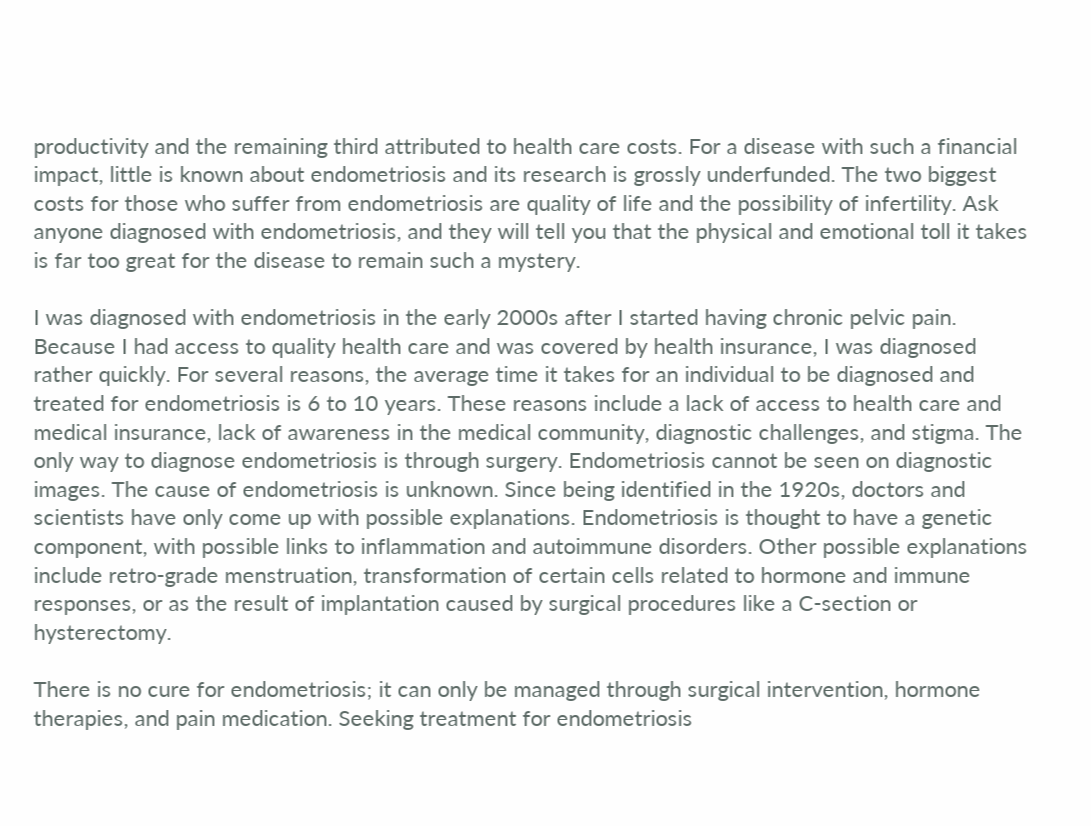productivity and the remaining third attributed to health care costs. For a disease with such a financial impact, little is known about endometriosis and its research is grossly underfunded. The two biggest costs for those who suffer from endometriosis are quality of life and the possibility of infertility. Ask anyone diagnosed with endometriosis, and they will tell you that the physical and emotional toll it takes is far too great for the disease to remain such a mystery.

I was diagnosed with endometriosis in the early 2000s after I started having chronic pelvic pain. Because I had access to quality health care and was covered by health insurance, I was diagnosed rather quickly. For several reasons, the average time it takes for an individual to be diagnosed and treated for endometriosis is 6 to 10 years. These reasons include a lack of access to health care and medical insurance, lack of awareness in the medical community, diagnostic challenges, and stigma. The only way to diagnose endometriosis is through surgery. Endometriosis cannot be seen on diagnostic images. The cause of endometriosis is unknown. Since being identified in the 1920s, doctors and scientists have only come up with possible explanations. Endometriosis is thought to have a genetic component, with possible links to inflammation and autoimmune disorders. Other possible explanations include retro-grade menstruation, transformation of certain cells related to hormone and immune responses, or as the result of implantation caused by surgical procedures like a C-section or hysterectomy.

There is no cure for endometriosis; it can only be managed through surgical intervention, hormone therapies, and pain medication. Seeking treatment for endometriosis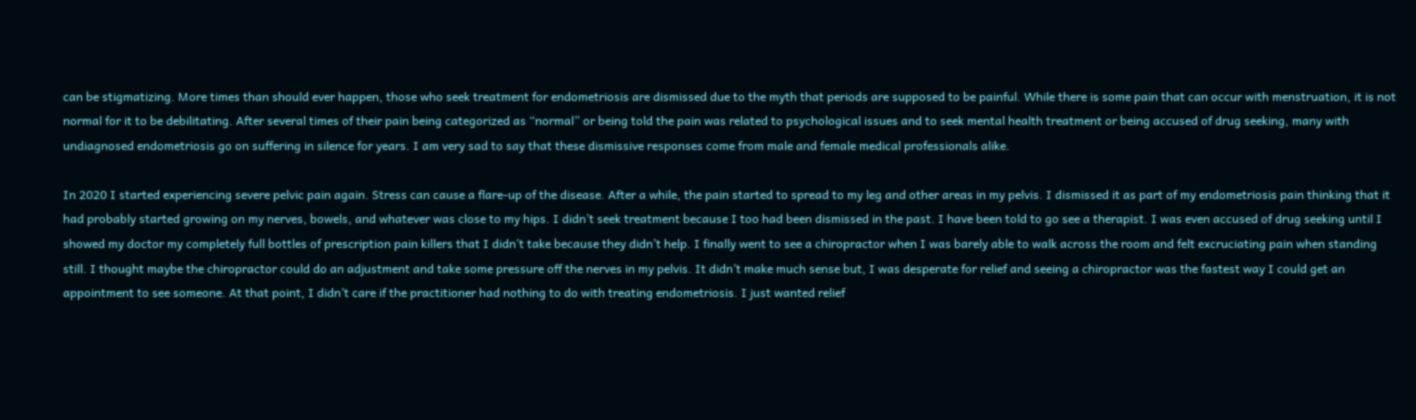can be stigmatizing. More times than should ever happen, those who seek treatment for endometriosis are dismissed due to the myth that periods are supposed to be painful. While there is some pain that can occur with menstruation, it is not normal for it to be debilitating. After several times of their pain being categorized as “normal” or being told the pain was related to psychological issues and to seek mental health treatment or being accused of drug seeking, many with undiagnosed endometriosis go on suffering in silence for years. I am very sad to say that these dismissive responses come from male and female medical professionals alike.

In 2020 I started experiencing severe pelvic pain again. Stress can cause a flare-up of the disease. After a while, the pain started to spread to my leg and other areas in my pelvis. I dismissed it as part of my endometriosis pain thinking that it had probably started growing on my nerves, bowels, and whatever was close to my hips. I didn’t seek treatment because I too had been dismissed in the past. I have been told to go see a therapist. I was even accused of drug seeking until I showed my doctor my completely full bottles of prescription pain killers that I didn’t take because they didn’t help. I finally went to see a chiropractor when I was barely able to walk across the room and felt excruciating pain when standing still. I thought maybe the chiropractor could do an adjustment and take some pressure off the nerves in my pelvis. It didn’t make much sense but, I was desperate for relief and seeing a chiropractor was the fastest way I could get an appointment to see someone. At that point, I didn’t care if the practitioner had nothing to do with treating endometriosis. I just wanted relief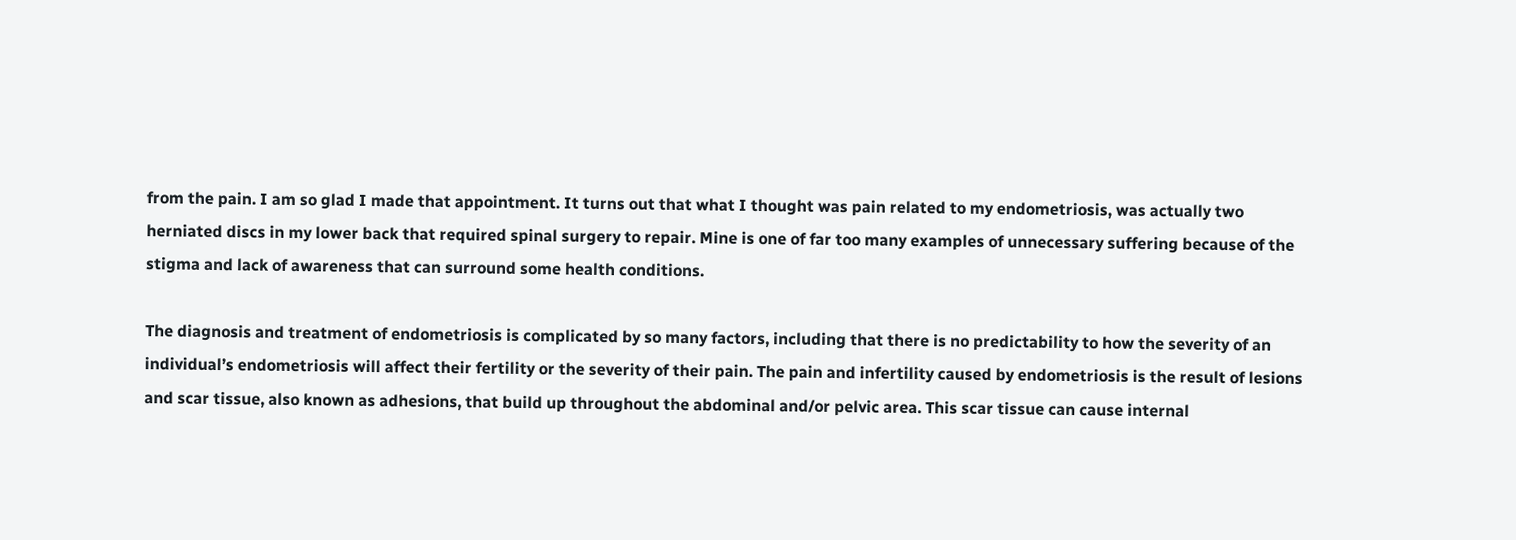from the pain. I am so glad I made that appointment. It turns out that what I thought was pain related to my endometriosis, was actually two herniated discs in my lower back that required spinal surgery to repair. Mine is one of far too many examples of unnecessary suffering because of the stigma and lack of awareness that can surround some health conditions.

The diagnosis and treatment of endometriosis is complicated by so many factors, including that there is no predictability to how the severity of an individual’s endometriosis will affect their fertility or the severity of their pain. The pain and infertility caused by endometriosis is the result of lesions and scar tissue, also known as adhesions, that build up throughout the abdominal and/or pelvic area. This scar tissue can cause internal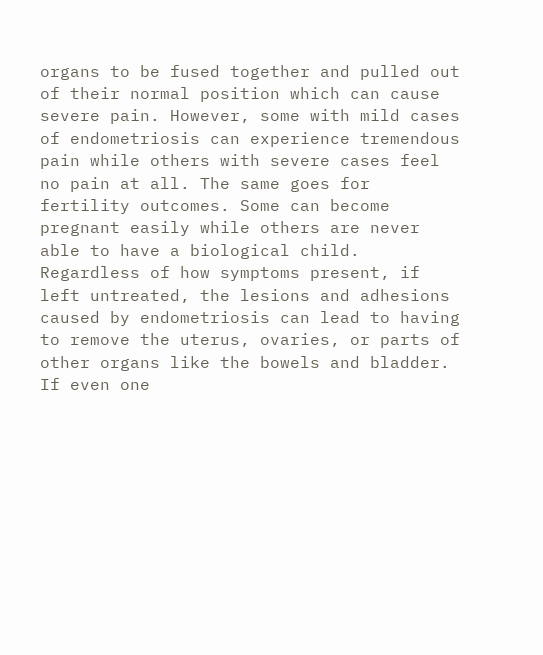organs to be fused together and pulled out of their normal position which can cause severe pain. However, some with mild cases of endometriosis can experience tremendous pain while others with severe cases feel no pain at all. The same goes for fertility outcomes. Some can become pregnant easily while others are never able to have a biological child. Regardless of how symptoms present, if left untreated, the lesions and adhesions caused by endometriosis can lead to having to remove the uterus, ovaries, or parts of other organs like the bowels and bladder. If even one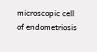microscopic cell of endometriosis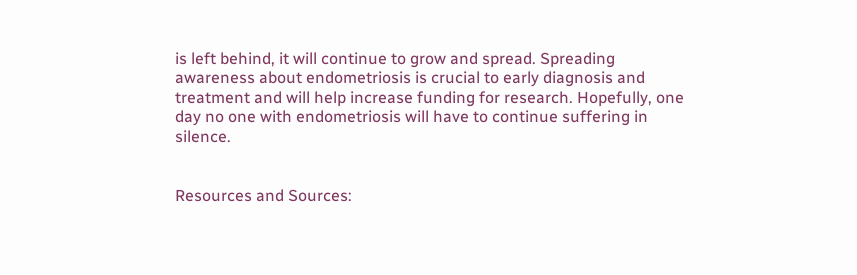is left behind, it will continue to grow and spread. Spreading awareness about endometriosis is crucial to early diagnosis and treatment and will help increase funding for research. Hopefully, one day no one with endometriosis will have to continue suffering in silence.


Resources and Sources: